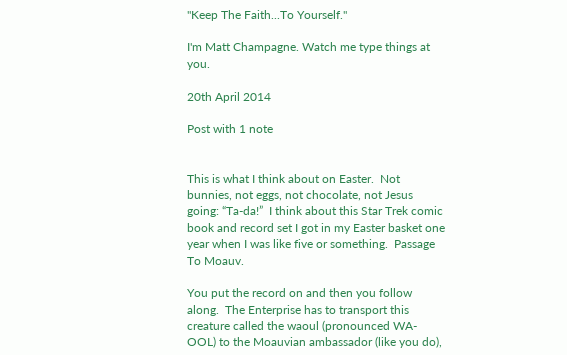"Keep The Faith...To Yourself."

I'm Matt Champagne. Watch me type things at you.

20th April 2014

Post with 1 note


This is what I think about on Easter.  Not bunnies, not eggs, not chocolate, not Jesus going: “Ta-da!”  I think about this Star Trek comic book and record set I got in my Easter basket one year when I was like five or something.  Passage To Moauv.

You put the record on and then you follow along.  The Enterprise has to transport this creature called the waoul (pronounced WA-OOL) to the Moauvian ambassador (like you do),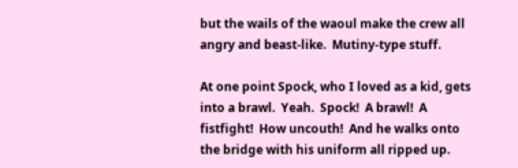but the wails of the waoul make the crew all angry and beast-like.  Mutiny-type stuff.

At one point Spock, who I loved as a kid, gets into a brawl.  Yeah.  Spock!  A brawl!  A fistfight!  How uncouth!  And he walks onto the bridge with his uniform all ripped up.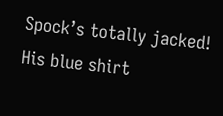Spock’s totally jacked!  His blue shirt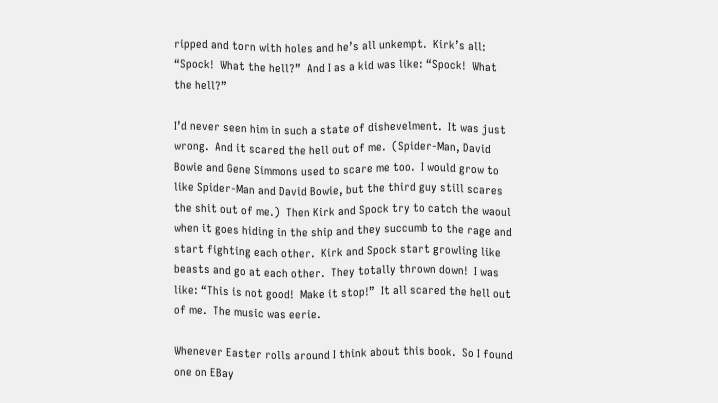ripped and torn with holes and he’s all unkempt.  Kirk’s all: “Spock!  What the hell?”  And I as a kid was like: “Spock!  What the hell?”

I’d never seen him in such a state of dishevelment.  It was just wrong.  And it scared the hell out of me.  (Spider-Man, David Bowie and Gene Simmons used to scare me too.  I would grow to like Spider-Man and David Bowie, but the third guy still scares the shit out of me.)  Then Kirk and Spock try to catch the waoul when it goes hiding in the ship and they succumb to the rage and start fighting each other.  Kirk and Spock start growling like beasts and go at each other.  They totally thrown down!  I was like: “This is not good!  Make it stop!”  It all scared the hell out of me.  The music was eerie.

Whenever Easter rolls around I think about this book.  So I found one on EBay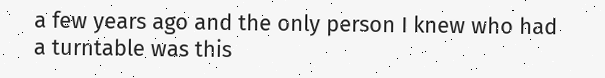a few years ago and the only person I knew who had a turntable was this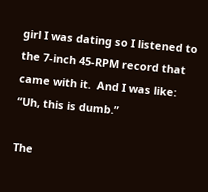girl I was dating so I listened to the 7-inch 45-RPM record that came with it.  And I was like: “Uh, this is dumb.”

The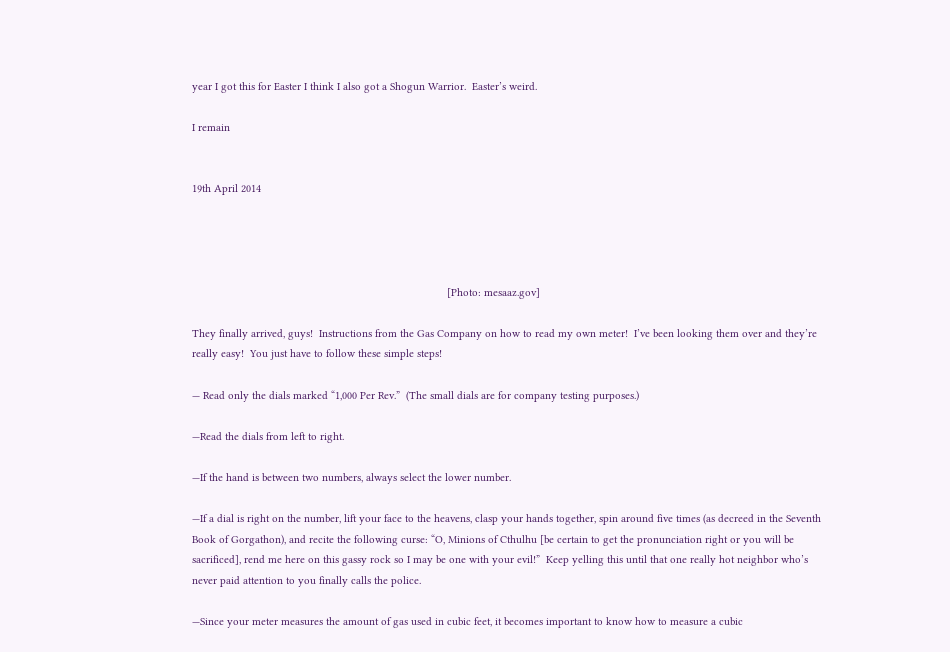year I got this for Easter I think I also got a Shogun Warrior.  Easter’s weird.

I remain


19th April 2014




                                                                                     [Photo: mesaaz.gov]

They finally arrived, guys!  Instructions from the Gas Company on how to read my own meter!  I’ve been looking them over and they’re really easy!  You just have to follow these simple steps!

— Read only the dials marked “1,000 Per Rev.”  (The small dials are for company testing purposes.)

—Read the dials from left to right.

—If the hand is between two numbers, always select the lower number.

—If a dial is right on the number, lift your face to the heavens, clasp your hands together, spin around five times (as decreed in the Seventh Book of Gorgathon), and recite the following curse: “O, Minions of Cthulhu [be certain to get the pronunciation right or you will be sacrificed], rend me here on this gassy rock so I may be one with your evil!”  Keep yelling this until that one really hot neighbor who’s never paid attention to you finally calls the police.

—Since your meter measures the amount of gas used in cubic feet, it becomes important to know how to measure a cubic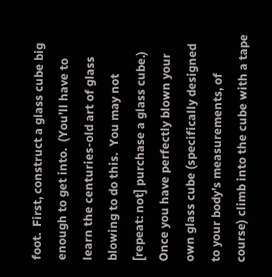foot.  First, construct a glass cube big enough to get into.  (You’ll have to learn the centuries-old art of glass blowing to do this.  You may not [repeat: not] purchase a glass cube.)  Once you have perfectly blown your own glass cube (specifically designed to your body’s measurements, of course) climb into the cube with a tape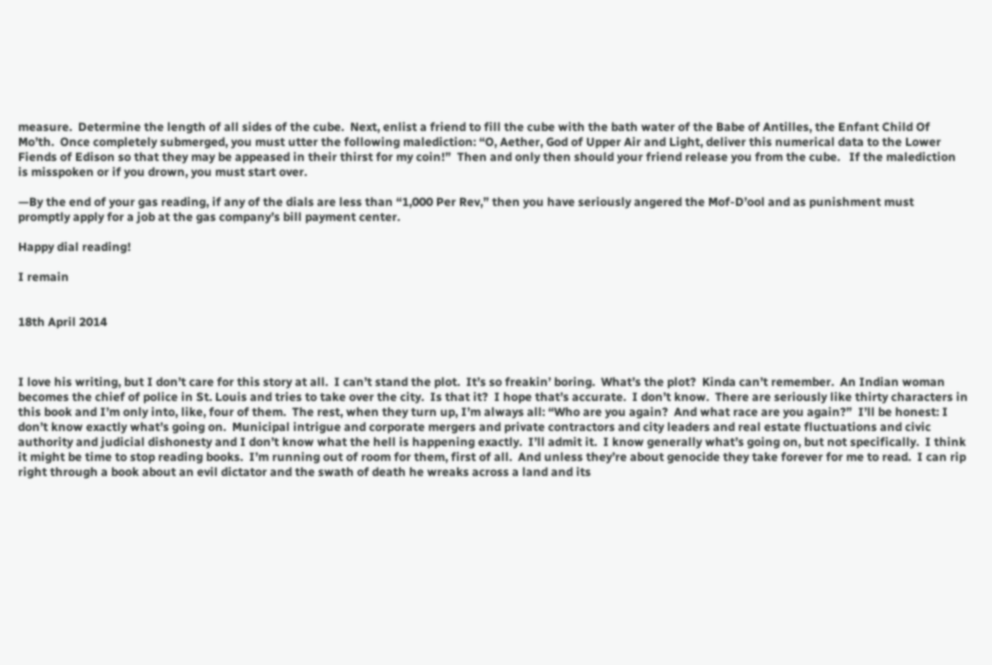measure.  Determine the length of all sides of the cube.  Next, enlist a friend to fill the cube with the bath water of the Babe of Antilles, the Enfant Child Of Mo’th.  Once completely submerged, you must utter the following malediction: “O, Aether, God of Upper Air and Light, deliver this numerical data to the Lower Fiends of Edison so that they may be appeased in their thirst for my coin!”  Then and only then should your friend release you from the cube.   If the malediction is misspoken or if you drown, you must start over.

—By the end of your gas reading, if any of the dials are less than “1,000 Per Rev,” then you have seriously angered the Mof-D’ool and as punishment must promptly apply for a job at the gas company’s bill payment center.

Happy dial reading!

I remain


18th April 2014



I love his writing, but I don’t care for this story at all.  I can’t stand the plot.  It’s so freakin’ boring.  What’s the plot?  Kinda can’t remember.  An Indian woman becomes the chief of police in St. Louis and tries to take over the city.  Is that it?  I hope that’s accurate.  I don’t know.  There are seriously like thirty characters in this book and I’m only into, like, four of them.  The rest, when they turn up, I’m always all: “Who are you again?  And what race are you again?”  I’ll be honest: I don’t know exactly what’s going on.  Municipal intrigue and corporate mergers and private contractors and city leaders and real estate fluctuations and civic authority and judicial dishonesty and I don’t know what the hell is happening exactly.  I’ll admit it.  I know generally what’s going on, but not specifically.  I think it might be time to stop reading books.  I’m running out of room for them, first of all.  And unless they’re about genocide they take forever for me to read.  I can rip right through a book about an evil dictator and the swath of death he wreaks across a land and its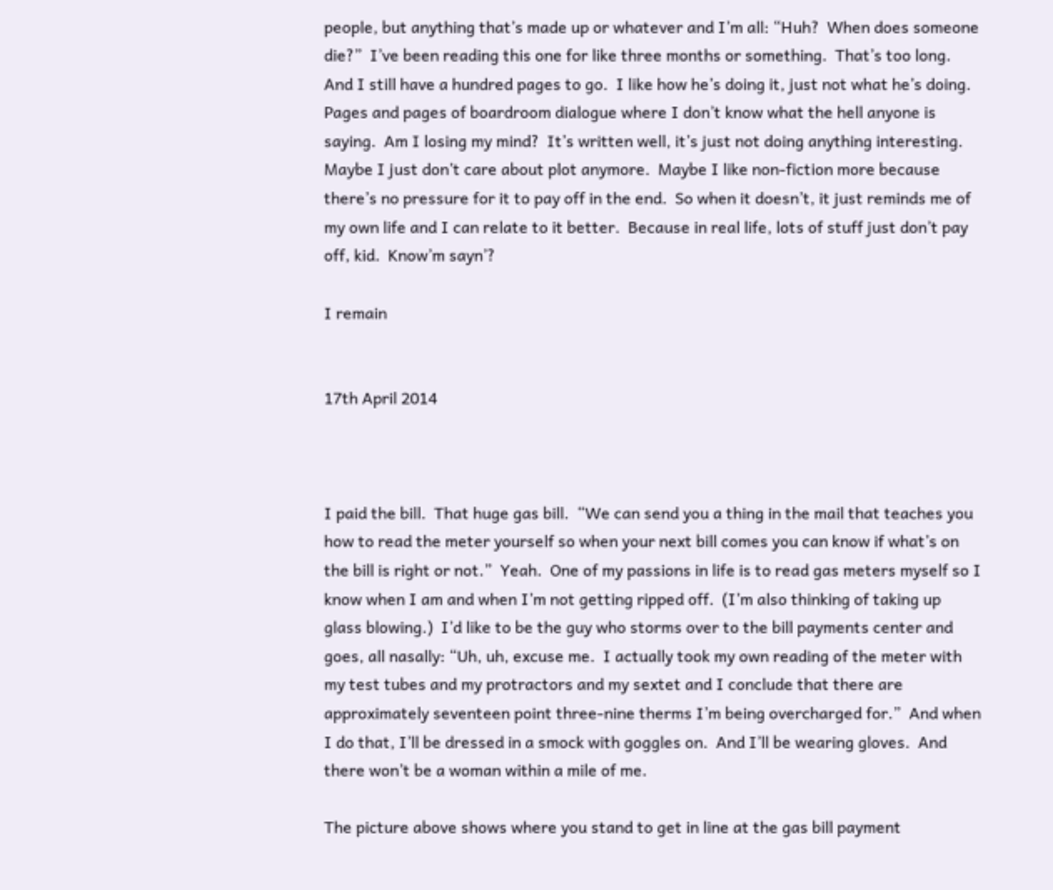people, but anything that’s made up or whatever and I’m all: “Huh?  When does someone die?”  I’ve been reading this one for like three months or something.  That’s too long.  And I still have a hundred pages to go.  I like how he’s doing it, just not what he’s doing.  Pages and pages of boardroom dialogue where I don’t know what the hell anyone is saying.  Am I losing my mind?  It’s written well, it’s just not doing anything interesting.  Maybe I just don’t care about plot anymore.  Maybe I like non-fiction more because there’s no pressure for it to pay off in the end.  So when it doesn’t, it just reminds me of my own life and I can relate to it better.  Because in real life, lots of stuff just don’t pay off, kid.  Know’m sayn’?

I remain


17th April 2014



I paid the bill.  That huge gas bill.  “We can send you a thing in the mail that teaches you how to read the meter yourself so when your next bill comes you can know if what’s on the bill is right or not.”  Yeah.  One of my passions in life is to read gas meters myself so I know when I am and when I’m not getting ripped off.  (I’m also thinking of taking up glass blowing.)  I’d like to be the guy who storms over to the bill payments center and goes, all nasally: “Uh, uh, excuse me.  I actually took my own reading of the meter with my test tubes and my protractors and my sextet and I conclude that there are approximately seventeen point three-nine therms I’m being overcharged for.”  And when I do that, I’ll be dressed in a smock with goggles on.  And I’ll be wearing gloves.  And there won’t be a woman within a mile of me.

The picture above shows where you stand to get in line at the gas bill payment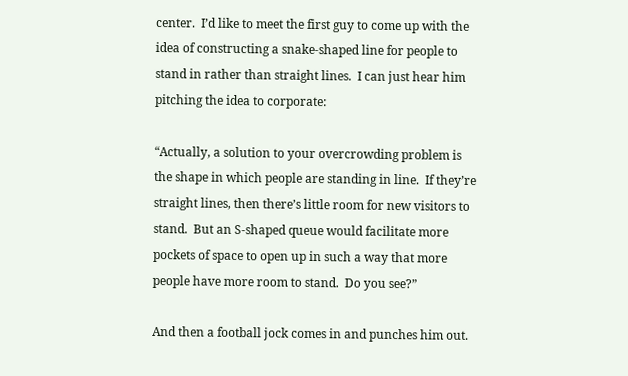center.  I’d like to meet the first guy to come up with the idea of constructing a snake-shaped line for people to stand in rather than straight lines.  I can just hear him pitching the idea to corporate:

“Actually, a solution to your overcrowding problem is the shape in which people are standing in line.  If they’re straight lines, then there’s little room for new visitors to stand.  But an S-shaped queue would facilitate more pockets of space to open up in such a way that more people have more room to stand.  Do you see?”

And then a football jock comes in and punches him out.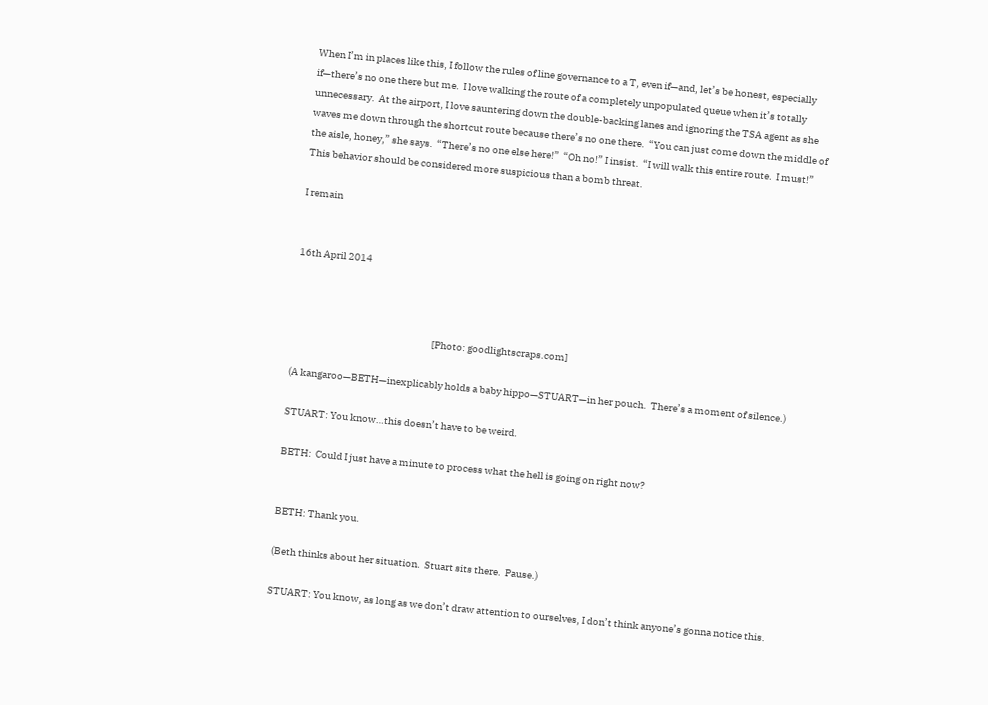When I’m in places like this, I follow the rules of line governance to a T, even if—and, let’s be honest, especially if—there’s no one there but me.  I love walking the route of a completely unpopulated queue when it’s totally unnecessary.  At the airport, I love sauntering down the double-backing lanes and ignoring the TSA agent as she waves me down through the shortcut route because there’s no one there.  “You can just come down the middle of the aisle, honey,” she says.  “There’s no one else here!”  “Oh no!” I insist.  “I will walk this entire route.  I must!”  This behavior should be considered more suspicious than a bomb threat.

I remain


16th April 2014



                                                                      [Photo: goodlightscraps.com]

(A kangaroo—BETH—inexplicably holds a baby hippo—STUART—in her pouch.  There’s a moment of silence.)

STUART: You know…this doesn’t have to be weird.

BETH:  Could I just have a minute to process what the hell is going on right now?


BETH: Thank you.

(Beth thinks about her situation.  Stuart sits there.  Pause.)

STUART: You know, as long as we don’t draw attention to ourselves, I don’t think anyone’s gonna notice this.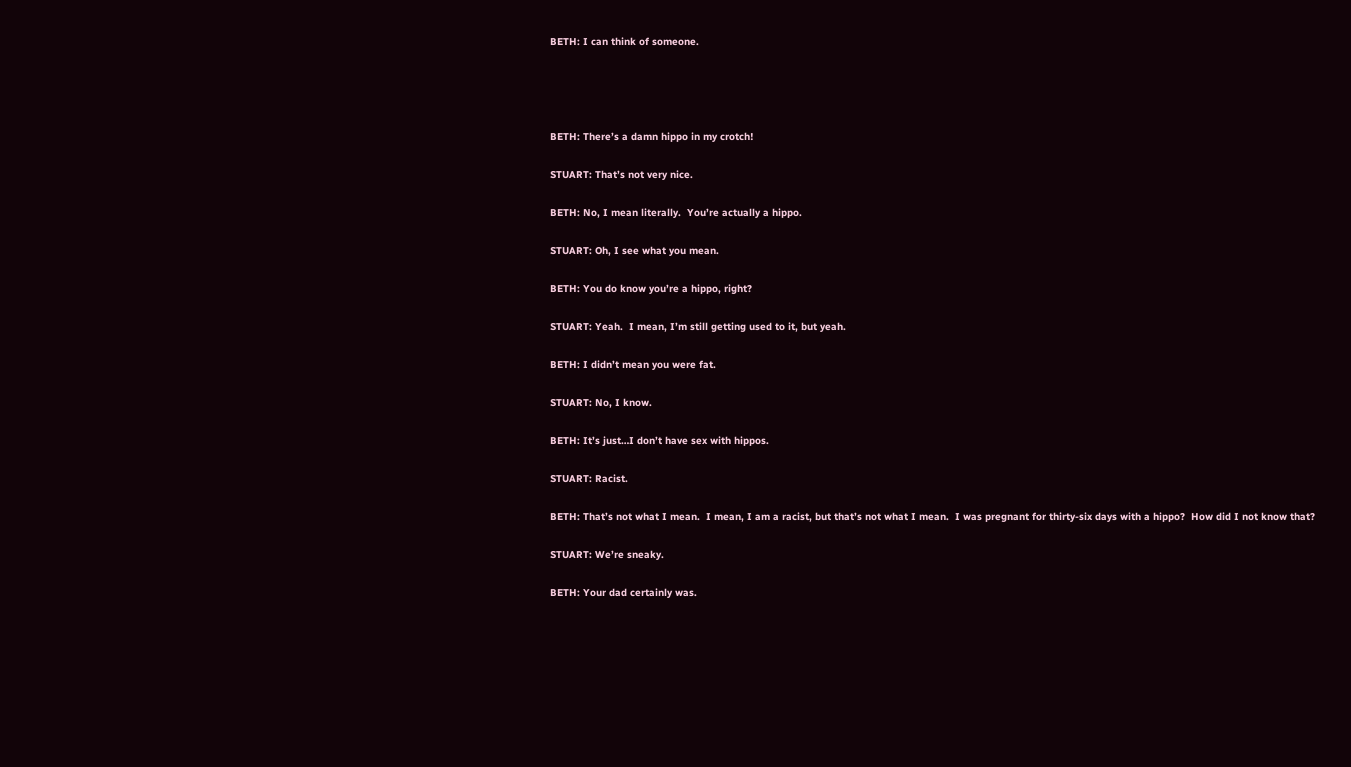BETH: I can think of someone.




BETH: There’s a damn hippo in my crotch!

STUART: That’s not very nice.

BETH: No, I mean literally.  You’re actually a hippo.

STUART: Oh, I see what you mean.

BETH: You do know you’re a hippo, right?

STUART: Yeah.  I mean, I’m still getting used to it, but yeah.

BETH: I didn’t mean you were fat.

STUART: No, I know.

BETH: It’s just…I don’t have sex with hippos.

STUART: Racist.

BETH: That’s not what I mean.  I mean, I am a racist, but that’s not what I mean.  I was pregnant for thirty-six days with a hippo?  How did I not know that?

STUART: We’re sneaky.

BETH: Your dad certainly was.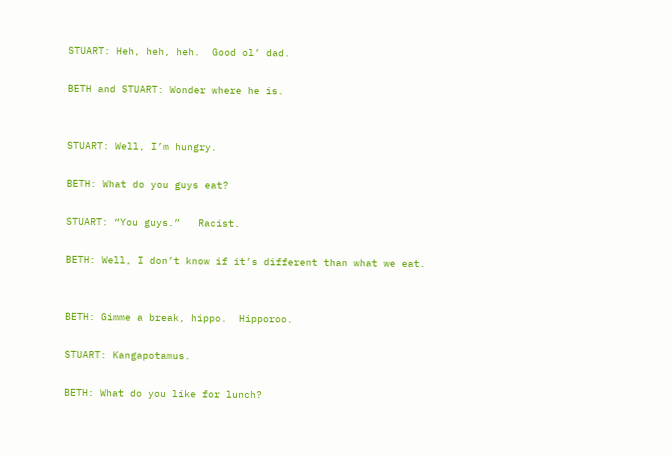STUART: Heh, heh, heh.  Good ol’ dad.

BETH and STUART: Wonder where he is.


STUART: Well, I’m hungry.

BETH: What do you guys eat?

STUART: “You guys.”   Racist.

BETH: Well, I don’t know if it’s different than what we eat.


BETH: Gimme a break, hippo.  Hipporoo.

STUART: Kangapotamus.

BETH: What do you like for lunch?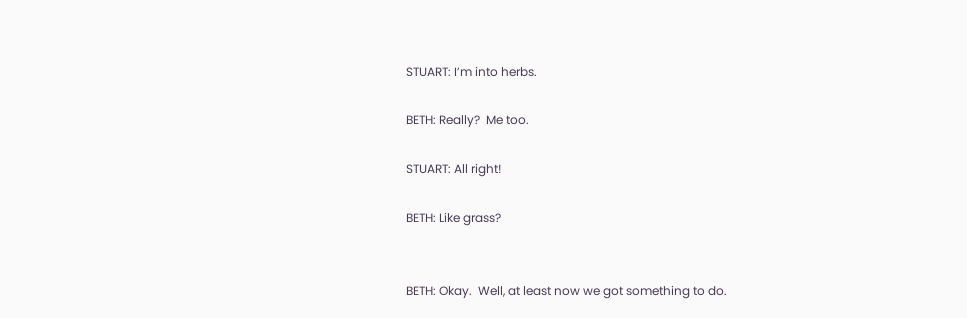STUART: I’m into herbs.

BETH: Really?  Me too.

STUART: All right!

BETH: Like grass?


BETH: Okay.  Well, at least now we got something to do.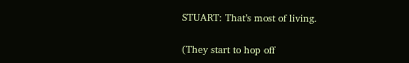STUART: That’s most of living.

(They start to hop off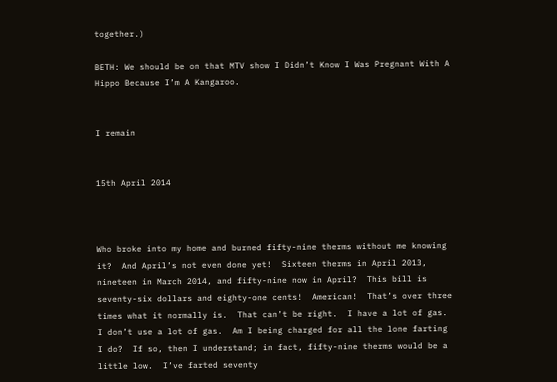together.)

BETH: We should be on that MTV show I Didn’t Know I Was Pregnant With A Hippo Because I’m A Kangaroo.


I remain


15th April 2014



Who broke into my home and burned fifty-nine therms without me knowing it?  And April’s not even done yet!  Sixteen therms in April 2013, nineteen in March 2014, and fifty-nine now in April?  This bill is seventy-six dollars and eighty-one cents!  American!  That’s over three times what it normally is.  That can’t be right.  I have a lot of gas.  I don’t use a lot of gas.  Am I being charged for all the lone farting I do?  If so, then I understand; in fact, fifty-nine therms would be a little low.  I’ve farted seventy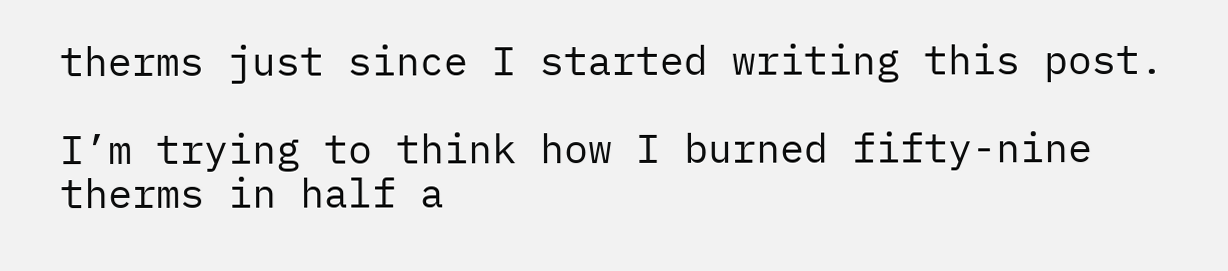therms just since I started writing this post.

I’m trying to think how I burned fifty-nine therms in half a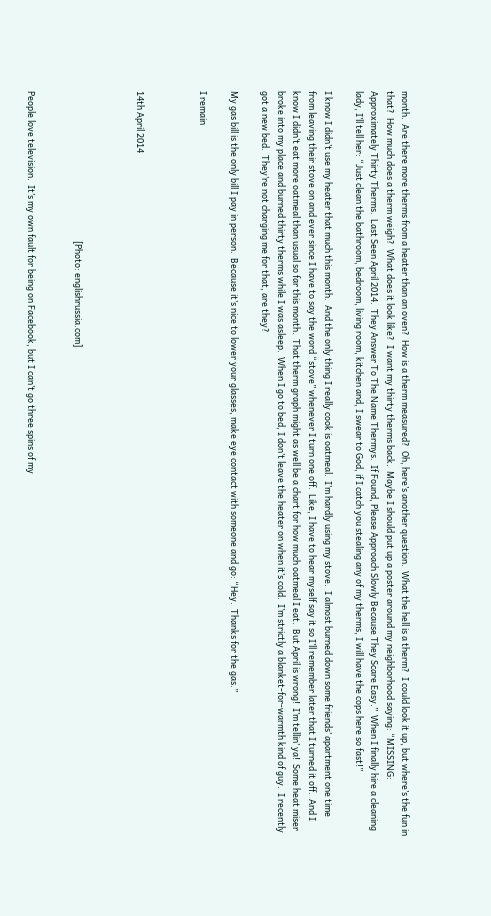month.  Are there more therms from a heater than an oven?  How is a therm measured?  Oh, here’s another question.  What the hell is a therm?  I could look it up, but where’s the fun in that?  How much does a therm weigh?  What does it look like?  I want my thirty therms back.  Maybe I should put up a poster around my neighborhood saying: “MISSING: Approximately Thirty Therms.  Last Seen April 2014.  They Answer To The Name Thermys.  If Found, Please Approach Slowly Because They Scare Easy.”  When I finally hire a cleaning lady, I’ll tell her: “Just clean the bathroom, bedroom, living room, kitchen and, I swear to God, if I catch you stealing any of my therms, I will have the cops here so fast!”

I know I didn’t use my heater that much this month.  And the only thing I really cook is oatmeal.  I’m hardly using my stove.  I almost burned down some friends’ apartment one time from leaving their stove on and ever since I have to say the word “stove” whenever I turn one off.  Like, I have to hear myself say it so I’ll remember later that I turned it off.  And I know I didn’t eat more oatmeal than usual so far this month.  That therm graph might as well be a chart for how much oatmeal I eat.  But April is wrong!  I’m tellin’ ya!  Some heat miser broke into my place and burned thirty therms while I was asleep.  When I go to bed, I don’t leave the heater on when it’s cold.  I’m strictly a blanket-for-warmth kind of guy.  I recently got a new bed.  They’re not charging me for that, are they?

My gas bill is the only bill I pay in person.  Because it’s nice to lower your glasses, make eye contact with someone and go: “Hey.  Thanks for the gas.”

I remain



14th April 2014



                                                                           [Photo: englishrussia.com]


People love television.  It’s my own fault for being on Facebook, but I can’t go three spins of my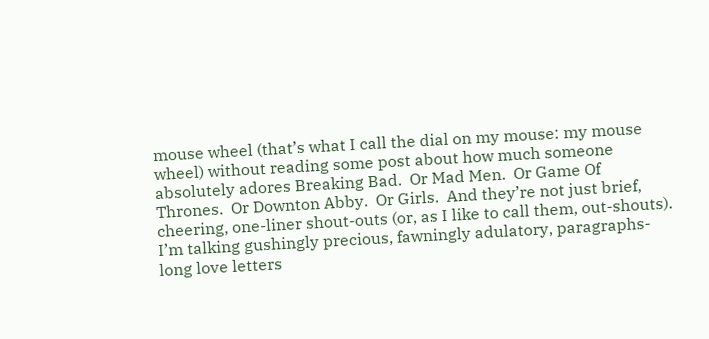mouse wheel (that’s what I call the dial on my mouse: my mouse wheel) without reading some post about how much someone absolutely adores Breaking Bad.  Or Mad Men.  Or Game Of Thrones.  Or Downton Abby.  Or Girls.  And they’re not just brief, cheering, one-liner shout-outs (or, as I like to call them, out-shouts).  I’m talking gushingly precious, fawningly adulatory, paragraphs-long love letters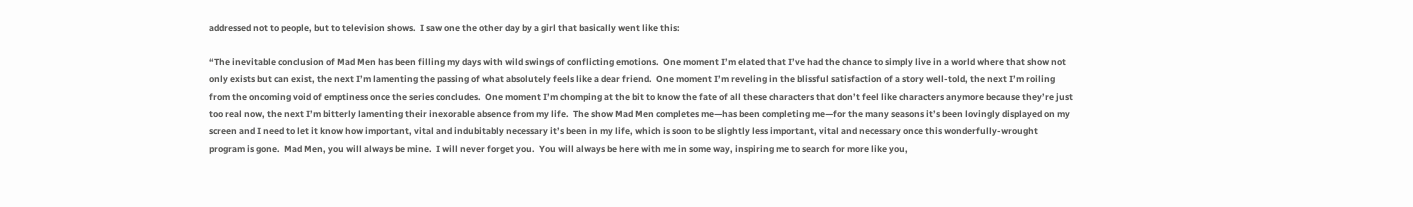addressed not to people, but to television shows.  I saw one the other day by a girl that basically went like this:

“The inevitable conclusion of Mad Men has been filling my days with wild swings of conflicting emotions.  One moment I’m elated that I’ve had the chance to simply live in a world where that show not only exists but can exist, the next I’m lamenting the passing of what absolutely feels like a dear friend.  One moment I’m reveling in the blissful satisfaction of a story well-told, the next I’m roiling from the oncoming void of emptiness once the series concludes.  One moment I’m chomping at the bit to know the fate of all these characters that don’t feel like characters anymore because they’re just too real now, the next I’m bitterly lamenting their inexorable absence from my life.  The show Mad Men completes me—has been completing me—for the many seasons it’s been lovingly displayed on my screen and I need to let it know how important, vital and indubitably necessary it’s been in my life, which is soon to be slightly less important, vital and necessary once this wonderfully-wrought program is gone.  Mad Men, you will always be mine.  I will never forget you.  You will always be here with me in some way, inspiring me to search for more like you,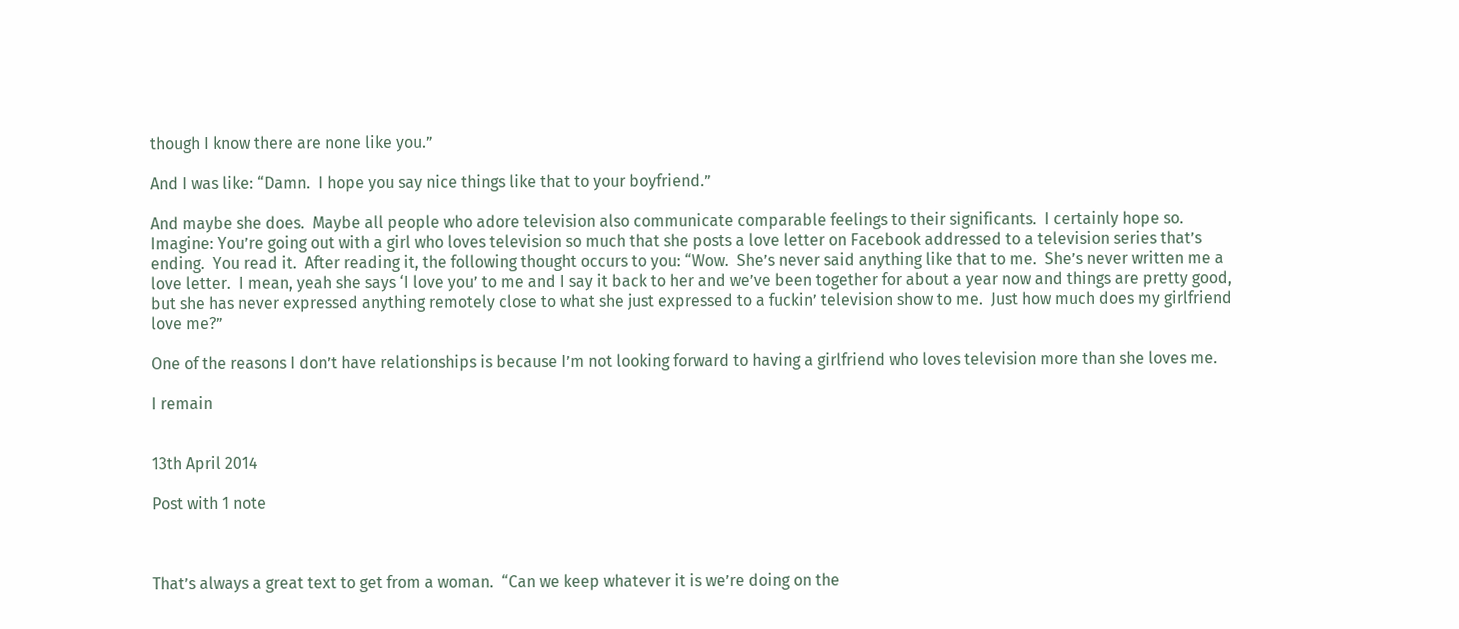though I know there are none like you.”

And I was like: “Damn.  I hope you say nice things like that to your boyfriend.”

And maybe she does.  Maybe all people who adore television also communicate comparable feelings to their significants.  I certainly hope so.  Imagine: You’re going out with a girl who loves television so much that she posts a love letter on Facebook addressed to a television series that’s ending.  You read it.  After reading it, the following thought occurs to you: “Wow.  She’s never said anything like that to me.  She’s never written me a love letter.  I mean, yeah she says ‘I love you’ to me and I say it back to her and we’ve been together for about a year now and things are pretty good, but she has never expressed anything remotely close to what she just expressed to a fuckin’ television show to me.  Just how much does my girlfriend love me?”

One of the reasons I don’t have relationships is because I’m not looking forward to having a girlfriend who loves television more than she loves me.

I remain


13th April 2014

Post with 1 note



That’s always a great text to get from a woman.  “Can we keep whatever it is we’re doing on the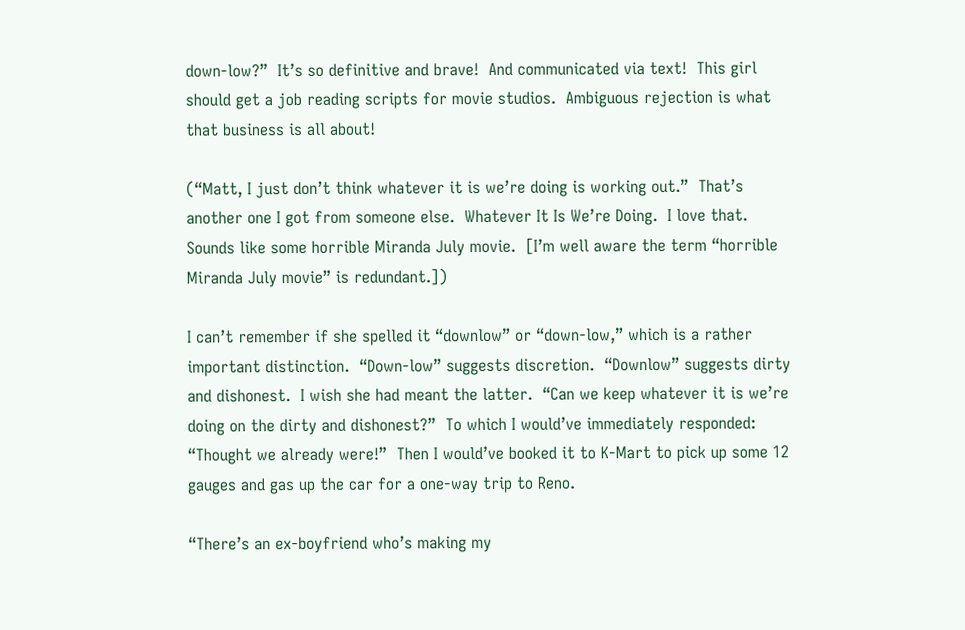down-low?”  It’s so definitive and brave!  And communicated via text!  This girl should get a job reading scripts for movie studios.  Ambiguous rejection is what that business is all about!

(“Matt, I just don’t think whatever it is we’re doing is working out.”  That’s another one I got from someone else.  Whatever It Is We’re Doing.  I love that.  Sounds like some horrible Miranda July movie.  [I’m well aware the term “horrible Miranda July movie” is redundant.])

I can’t remember if she spelled it “downlow” or “down-low,” which is a rather important distinction.  “Down-low” suggests discretion.  “Downlow” suggests dirty and dishonest.  I wish she had meant the latter.  “Can we keep whatever it is we’re doing on the dirty and dishonest?”  To which I would’ve immediately responded: “Thought we already were!”  Then I would’ve booked it to K-Mart to pick up some 12 gauges and gas up the car for a one-way trip to Reno.

“There’s an ex-boyfriend who’s making my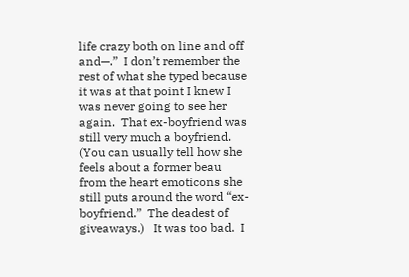life crazy both on line and off and—.”  I don’t remember the rest of what she typed because it was at that point I knew I was never going to see her again.  That ex-boyfriend was still very much a boyfriend.  (You can usually tell how she feels about a former beau from the heart emoticons she still puts around the word “ex-boyfriend.”  The deadest of giveaways.)   It was too bad.  I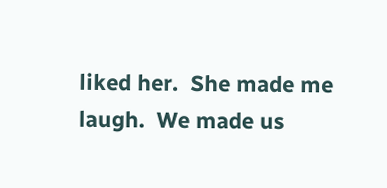liked her.  She made me laugh.  We made us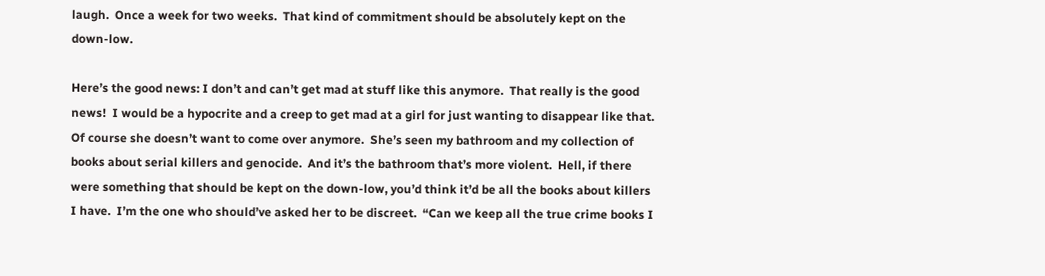laugh.  Once a week for two weeks.  That kind of commitment should be absolutely kept on the down-low.

Here’s the good news: I don’t and can’t get mad at stuff like this anymore.  That really is the good news!  I would be a hypocrite and a creep to get mad at a girl for just wanting to disappear like that.  Of course she doesn’t want to come over anymore.  She’s seen my bathroom and my collection of books about serial killers and genocide.  And it’s the bathroom that’s more violent.  Hell, if there were something that should be kept on the down-low, you’d think it’d be all the books about killers I have.  I’m the one who should’ve asked her to be discreet.  “Can we keep all the true crime books I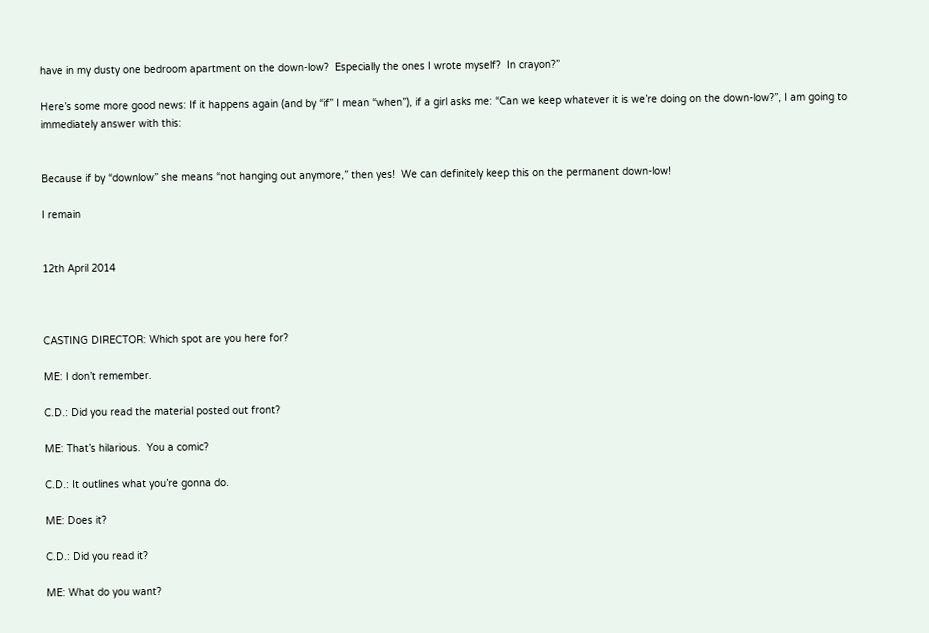have in my dusty one bedroom apartment on the down-low?  Especially the ones I wrote myself?  In crayon?”

Here’s some more good news: If it happens again (and by “if” I mean “when”), if a girl asks me: “Can we keep whatever it is we’re doing on the down-low?”, I am going to immediately answer with this:


Because if by “downlow” she means “not hanging out anymore,” then yes!  We can definitely keep this on the permanent down-low!

I remain


12th April 2014



CASTING DIRECTOR: Which spot are you here for?

ME: I don’t remember.

C.D.: Did you read the material posted out front?

ME: That’s hilarious.  You a comic?

C.D.: It outlines what you’re gonna do.

ME: Does it?

C.D.: Did you read it?

ME: What do you want?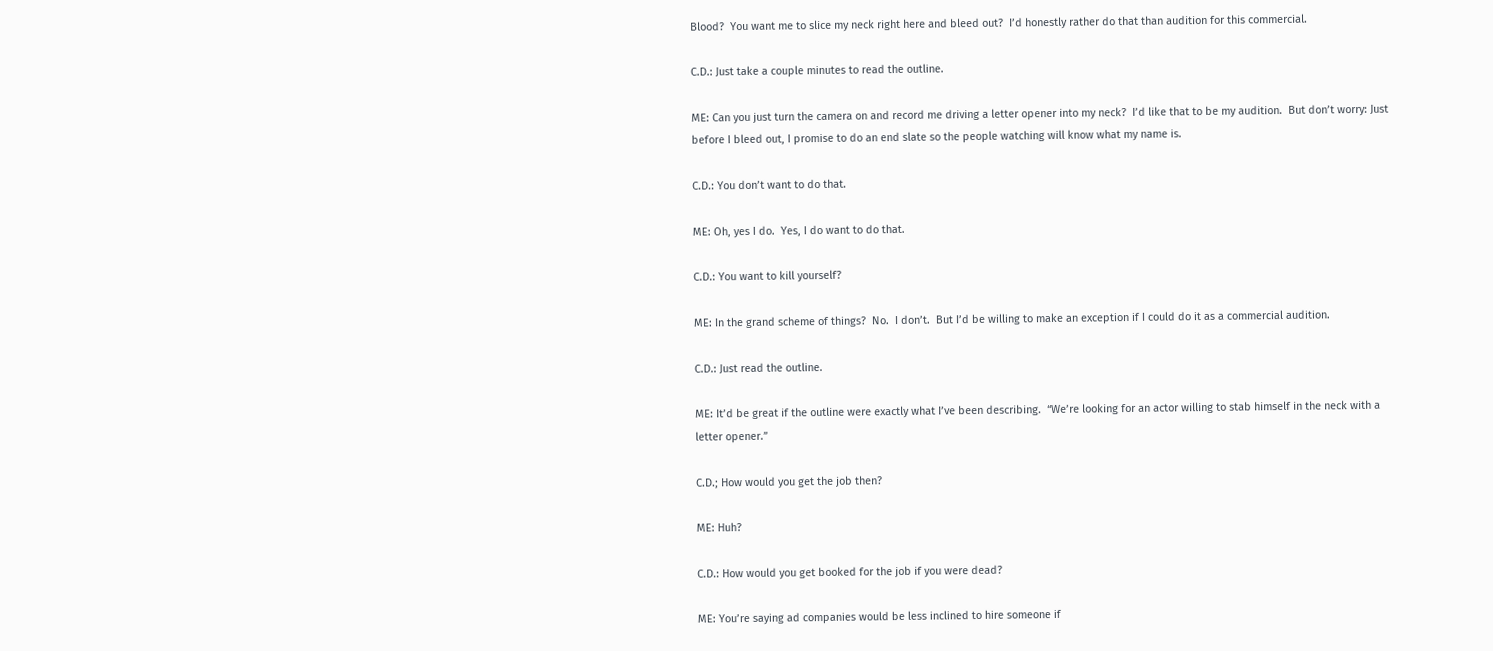Blood?  You want me to slice my neck right here and bleed out?  I’d honestly rather do that than audition for this commercial.

C.D.: Just take a couple minutes to read the outline.

ME: Can you just turn the camera on and record me driving a letter opener into my neck?  I’d like that to be my audition.  But don’t worry: Just before I bleed out, I promise to do an end slate so the people watching will know what my name is.

C.D.: You don’t want to do that.

ME: Oh, yes I do.  Yes, I do want to do that.

C.D.: You want to kill yourself?

ME: In the grand scheme of things?  No.  I don’t.  But I’d be willing to make an exception if I could do it as a commercial audition.

C.D.: Just read the outline.

ME: It’d be great if the outline were exactly what I’ve been describing.  “We’re looking for an actor willing to stab himself in the neck with a letter opener.”

C.D.; How would you get the job then?

ME: Huh?

C.D.: How would you get booked for the job if you were dead?

ME: You’re saying ad companies would be less inclined to hire someone if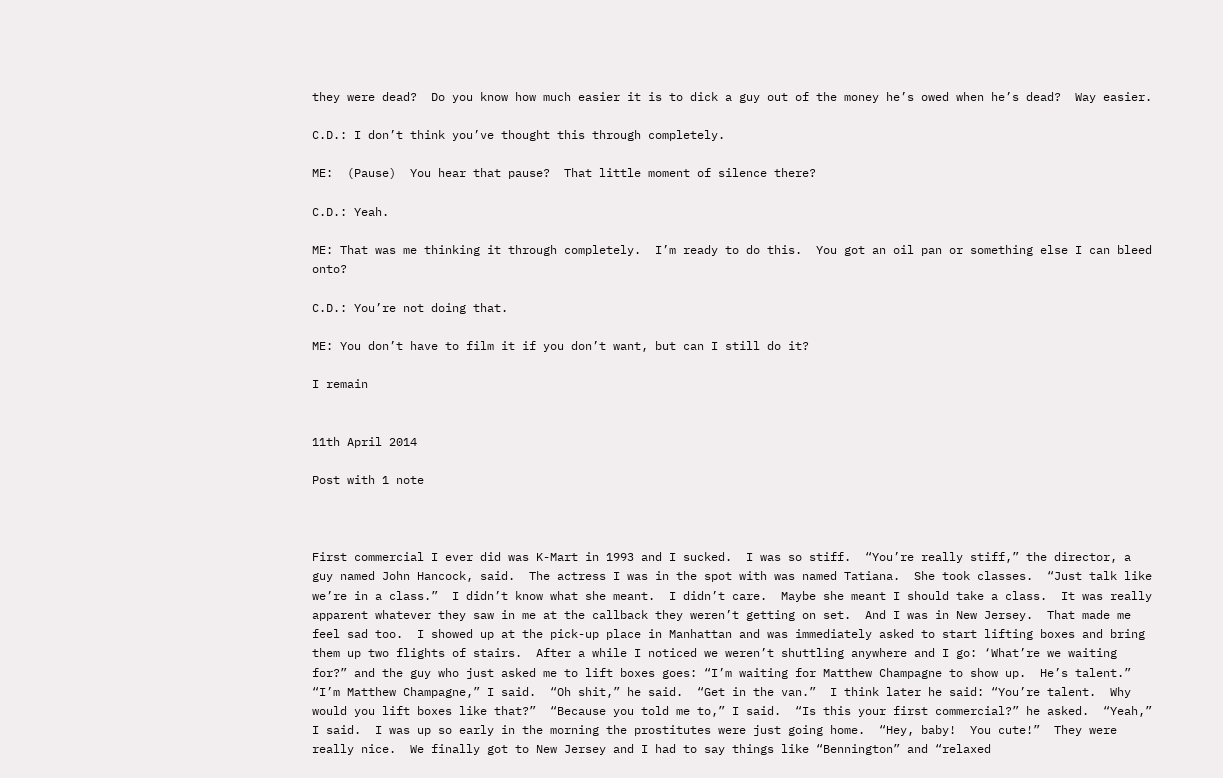they were dead?  Do you know how much easier it is to dick a guy out of the money he’s owed when he’s dead?  Way easier.

C.D.: I don’t think you’ve thought this through completely.

ME:  (Pause)  You hear that pause?  That little moment of silence there?

C.D.: Yeah.

ME: That was me thinking it through completely.  I’m ready to do this.  You got an oil pan or something else I can bleed onto?

C.D.: You’re not doing that.

ME: You don’t have to film it if you don’t want, but can I still do it?

I remain


11th April 2014

Post with 1 note



First commercial I ever did was K-Mart in 1993 and I sucked.  I was so stiff.  “You’re really stiff,” the director, a guy named John Hancock, said.  The actress I was in the spot with was named Tatiana.  She took classes.  “Just talk like we’re in a class.”  I didn’t know what she meant.  I didn’t care.  Maybe she meant I should take a class.  It was really apparent whatever they saw in me at the callback they weren’t getting on set.  And I was in New Jersey.  That made me feel sad too.  I showed up at the pick-up place in Manhattan and was immediately asked to start lifting boxes and bring them up two flights of stairs.  After a while I noticed we weren’t shuttling anywhere and I go: ‘What’re we waiting for?” and the guy who just asked me to lift boxes goes: “I’m waiting for Matthew Champagne to show up.  He’s talent.”  “I’m Matthew Champagne,” I said.  “Oh shit,” he said.  “Get in the van.”  I think later he said: “You’re talent.  Why would you lift boxes like that?”  “Because you told me to,” I said.  “Is this your first commercial?” he asked.  “Yeah,” I said.  I was up so early in the morning the prostitutes were just going home.  “Hey, baby!  You cute!”  They were really nice.  We finally got to New Jersey and I had to say things like “Bennington” and “relaxed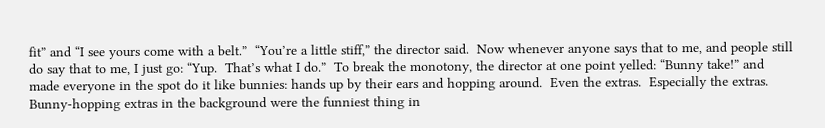fit” and “I see yours come with a belt.”  “You’re a little stiff,” the director said.  Now whenever anyone says that to me, and people still do say that to me, I just go: “Yup.  That’s what I do.”  To break the monotony, the director at one point yelled: “Bunny take!” and made everyone in the spot do it like bunnies: hands up by their ears and hopping around.  Even the extras.  Especially the extras.  Bunny-hopping extras in the background were the funniest thing in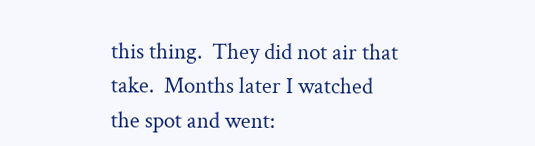this thing.  They did not air that take.  Months later I watched the spot and went: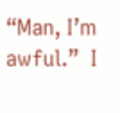“Man, I’m awful.”  I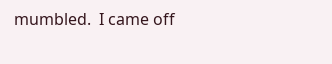mumbled.  I came off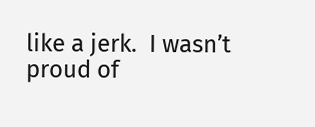like a jerk.  I wasn’t proud of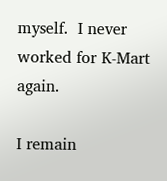myself.  I never worked for K-Mart again.

I remain